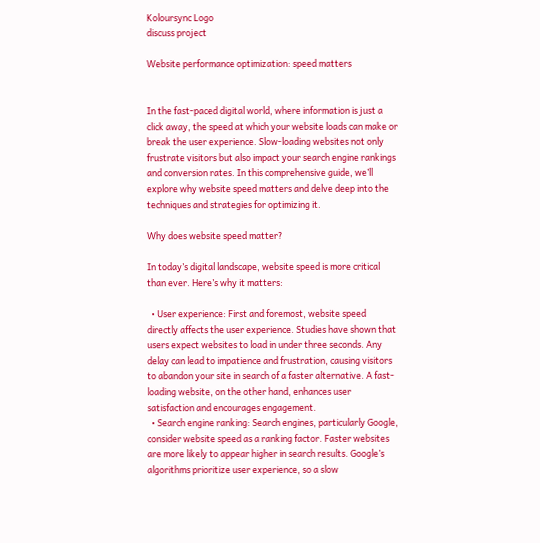Koloursync Logo
discuss project

Website performance optimization: speed matters


In the fast-paced digital world, where information is just a click away, the speed at which your website loads can make or break the user experience. Slow-loading websites not only frustrate visitors but also impact your search engine rankings and conversion rates. In this comprehensive guide, we’ll explore why website speed matters and delve deep into the techniques and strategies for optimizing it.

Why does website speed matter?

In today’s digital landscape, website speed is more critical than ever. Here’s why it matters:

  • User experience: First and foremost, website speed directly affects the user experience. Studies have shown that users expect websites to load in under three seconds. Any delay can lead to impatience and frustration, causing visitors to abandon your site in search of a faster alternative. A fast-loading website, on the other hand, enhances user satisfaction and encourages engagement.
  • Search engine ranking: Search engines, particularly Google, consider website speed as a ranking factor. Faster websites are more likely to appear higher in search results. Google’s algorithms prioritize user experience, so a slow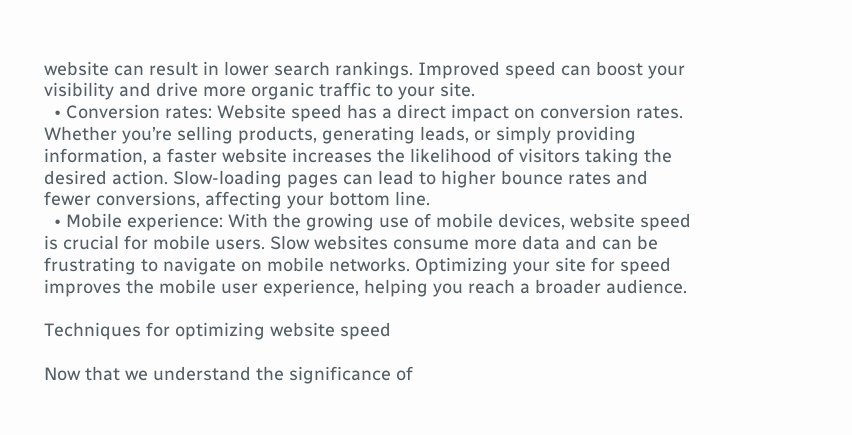website can result in lower search rankings. Improved speed can boost your visibility and drive more organic traffic to your site.
  • Conversion rates: Website speed has a direct impact on conversion rates. Whether you’re selling products, generating leads, or simply providing information, a faster website increases the likelihood of visitors taking the desired action. Slow-loading pages can lead to higher bounce rates and fewer conversions, affecting your bottom line.
  • Mobile experience: With the growing use of mobile devices, website speed is crucial for mobile users. Slow websites consume more data and can be frustrating to navigate on mobile networks. Optimizing your site for speed improves the mobile user experience, helping you reach a broader audience.

Techniques for optimizing website speed

Now that we understand the significance of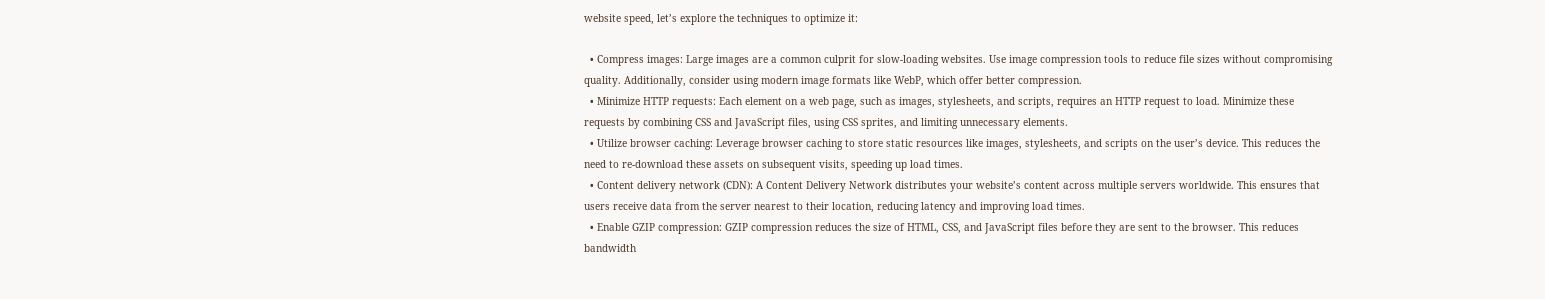website speed, let’s explore the techniques to optimize it:

  • Compress images: Large images are a common culprit for slow-loading websites. Use image compression tools to reduce file sizes without compromising quality. Additionally, consider using modern image formats like WebP, which offer better compression.
  • Minimize HTTP requests: Each element on a web page, such as images, stylesheets, and scripts, requires an HTTP request to load. Minimize these requests by combining CSS and JavaScript files, using CSS sprites, and limiting unnecessary elements.
  • Utilize browser caching: Leverage browser caching to store static resources like images, stylesheets, and scripts on the user’s device. This reduces the need to re-download these assets on subsequent visits, speeding up load times.
  • Content delivery network (CDN): A Content Delivery Network distributes your website’s content across multiple servers worldwide. This ensures that users receive data from the server nearest to their location, reducing latency and improving load times.
  • Enable GZIP compression: GZIP compression reduces the size of HTML, CSS, and JavaScript files before they are sent to the browser. This reduces bandwidth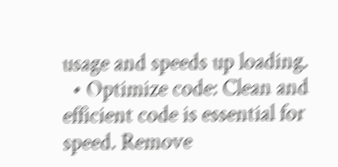usage and speeds up loading.
  • Optimize code: Clean and efficient code is essential for speed. Remove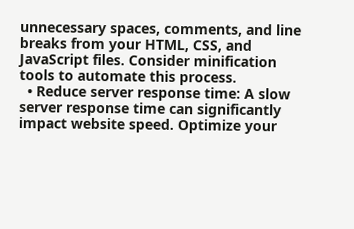unnecessary spaces, comments, and line breaks from your HTML, CSS, and JavaScript files. Consider minification tools to automate this process.
  • Reduce server response time: A slow server response time can significantly impact website speed. Optimize your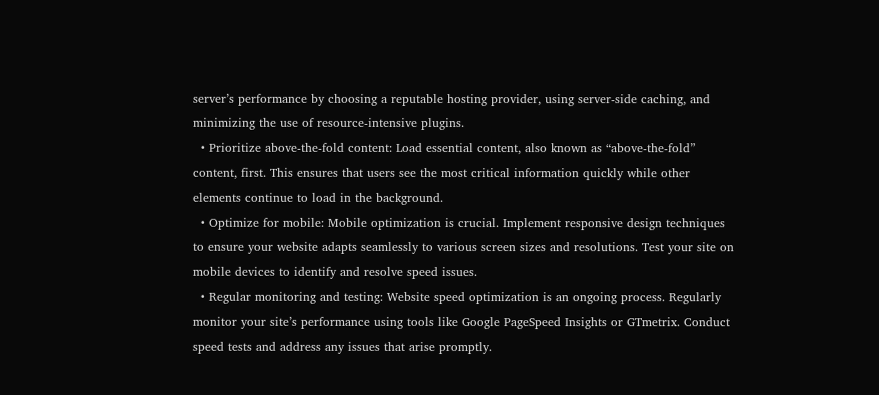server’s performance by choosing a reputable hosting provider, using server-side caching, and minimizing the use of resource-intensive plugins.
  • Prioritize above-the-fold content: Load essential content, also known as “above-the-fold” content, first. This ensures that users see the most critical information quickly while other elements continue to load in the background.
  • Optimize for mobile: Mobile optimization is crucial. Implement responsive design techniques to ensure your website adapts seamlessly to various screen sizes and resolutions. Test your site on mobile devices to identify and resolve speed issues.
  • Regular monitoring and testing: Website speed optimization is an ongoing process. Regularly monitor your site’s performance using tools like Google PageSpeed Insights or GTmetrix. Conduct speed tests and address any issues that arise promptly.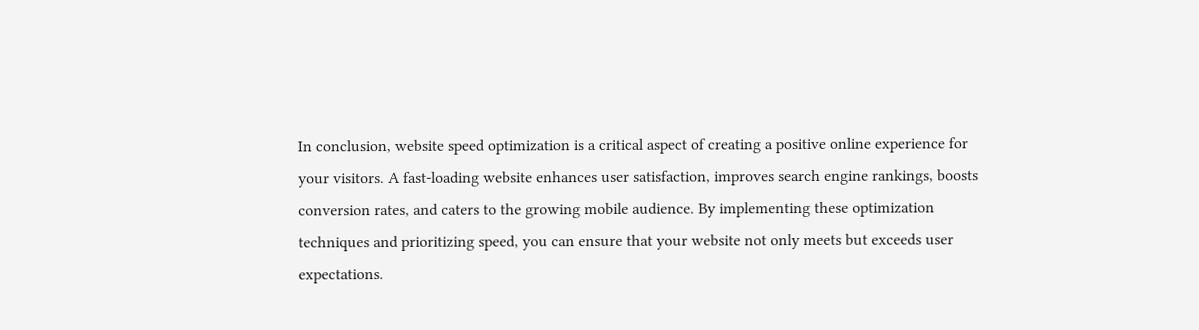In conclusion, website speed optimization is a critical aspect of creating a positive online experience for your visitors. A fast-loading website enhances user satisfaction, improves search engine rankings, boosts conversion rates, and caters to the growing mobile audience. By implementing these optimization techniques and prioritizing speed, you can ensure that your website not only meets but exceeds user expectations.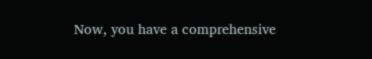Now, you have a comprehensive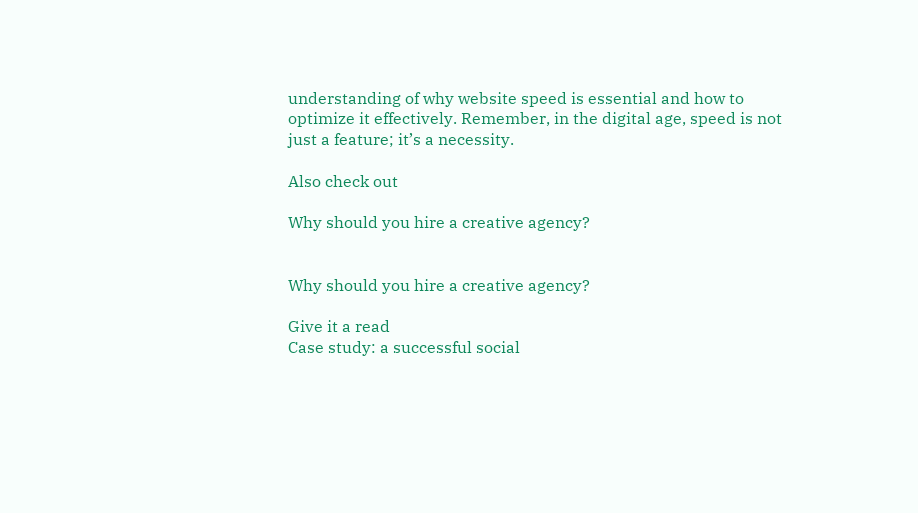understanding of why website speed is essential and how to optimize it effectively. Remember, in the digital age, speed is not just a feature; it’s a necessity.

Also check out

Why should you hire a creative agency?


Why should you hire a creative agency?

Give it a read
Case study: a successful social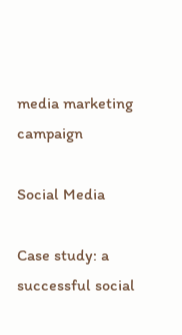media marketing campaign

Social Media

Case study: a successful social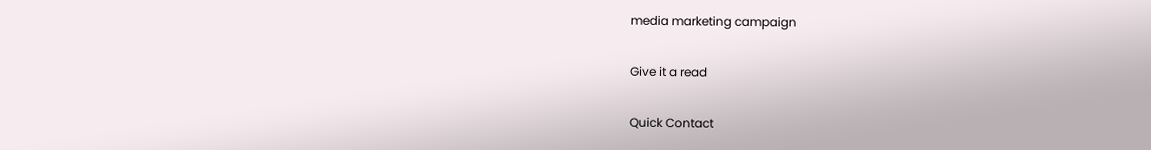media marketing campaign

Give it a read

Quick Contact